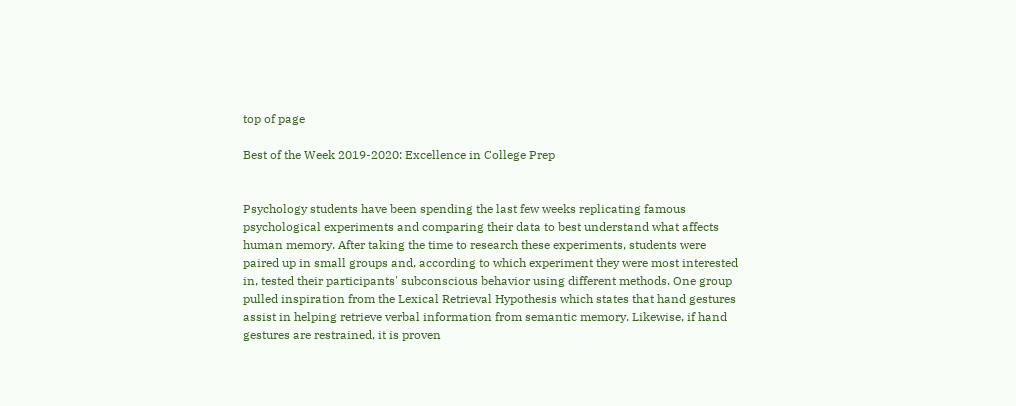top of page

Best of the Week 2019-2020: Excellence in College Prep


Psychology students have been spending the last few weeks replicating famous psychological experiments and comparing their data to best understand what affects human memory. After taking the time to research these experiments, students were paired up in small groups and, according to which experiment they were most interested in, tested their participants' subconscious behavior using different methods. One group pulled inspiration from the Lexical Retrieval Hypothesis which states that hand gestures assist in helping retrieve verbal information from semantic memory. Likewise, if hand gestures are restrained, it is proven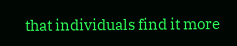that individuals find it more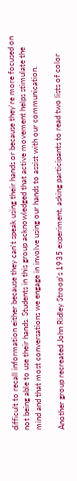difficult to recall information either because they can't speak using their hands or because they're more focused on not being able to use their hands. Students in this group acknowledged that active movement helps stimulate the mind and that most conversations we engage in involve using our hands to assist with our communication.

Another group recreated John Ridley Stroop's 1935 experiment, asking participants to read two lists of color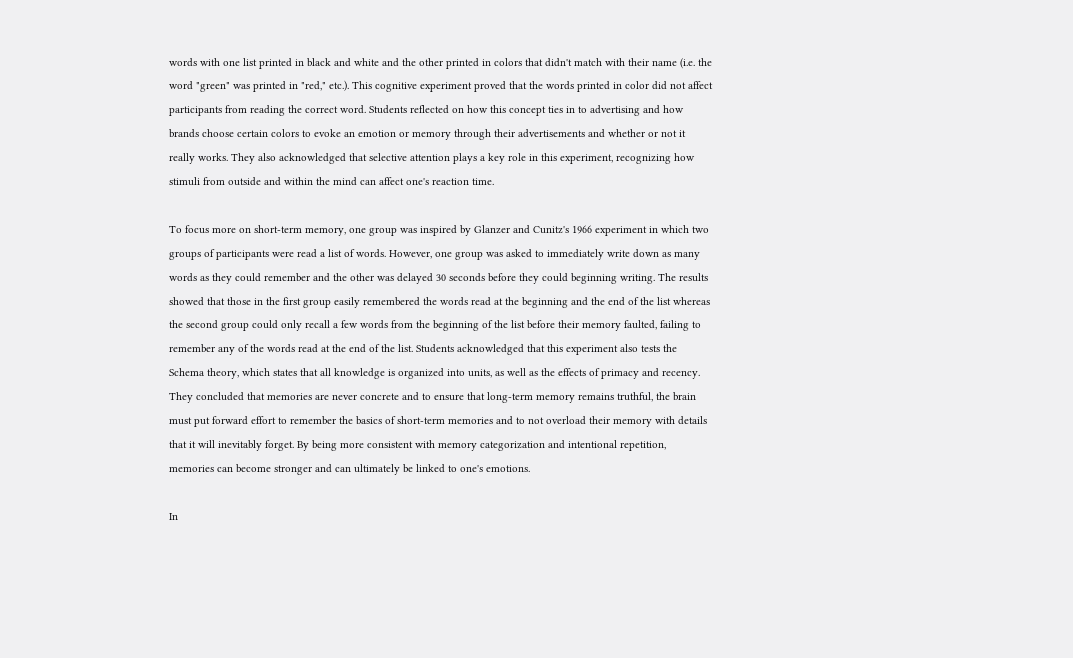words with one list printed in black and white and the other printed in colors that didn't match with their name (i.e. the word "green" was printed in "red," etc.). This cognitive experiment proved that the words printed in color did not affect participants from reading the correct word. Students reflected on how this concept ties in to advertising and how brands choose certain colors to evoke an emotion or memory through their advertisements and whether or not it really works. They also acknowledged that selective attention plays a key role in this experiment, recognizing how stimuli from outside and within the mind can affect one's reaction time.

To focus more on short-term memory, one group was inspired by Glanzer and Cunitz's 1966 experiment in which two groups of participants were read a list of words. However, one group was asked to immediately write down as many words as they could remember and the other was delayed 30 seconds before they could beginning writing. The results showed that those in the first group easily remembered the words read at the beginning and the end of the list whereas the second group could only recall a few words from the beginning of the list before their memory faulted, failing to remember any of the words read at the end of the list. Students acknowledged that this experiment also tests the Schema theory, which states that all knowledge is organized into units, as well as the effects of primacy and recency. They concluded that memories are never concrete and to ensure that long-term memory remains truthful, the brain must put forward effort to remember the basics of short-term memories and to not overload their memory with details that it will inevitably forget. By being more consistent with memory categorization and intentional repetition, memories can become stronger and can ultimately be linked to one's emotions.

In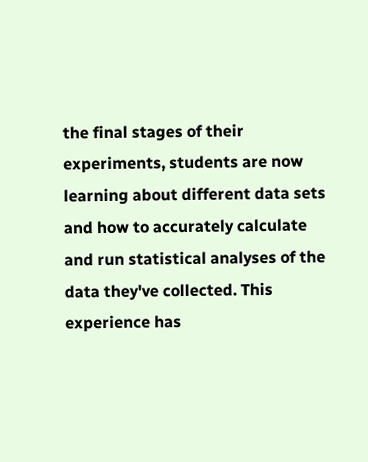the final stages of their experiments, students are now learning about different data sets and how to accurately calculate and run statistical analyses of the data they've collected. This experience has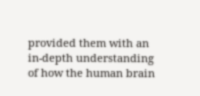provided them with an in-depth understanding of how the human brain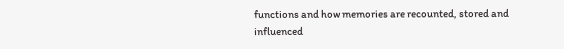functions and how memories are recounted, stored and influenced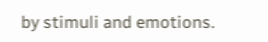by stimuli and emotions.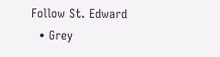Follow St. Edward
  • Grey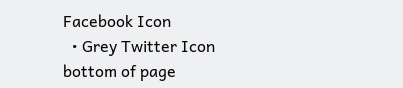Facebook Icon
  • Grey Twitter Icon
bottom of page